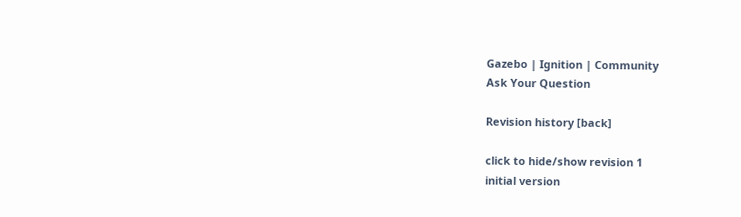Gazebo | Ignition | Community
Ask Your Question

Revision history [back]

click to hide/show revision 1
initial version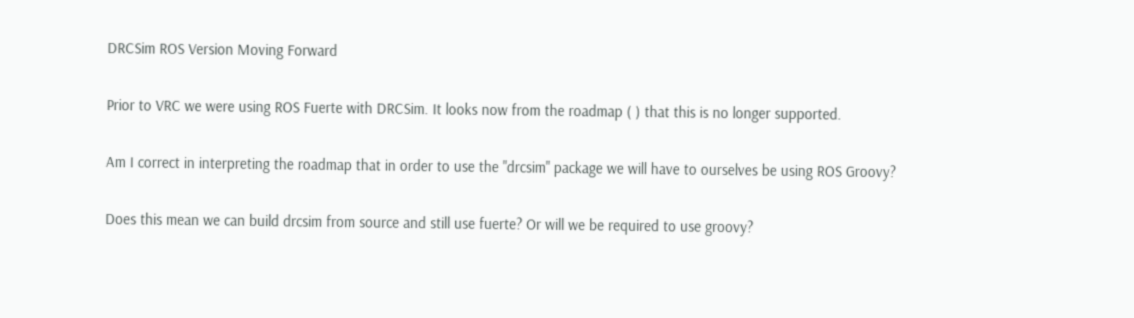DRCSim ROS Version Moving Forward

Prior to VRC we were using ROS Fuerte with DRCSim. It looks now from the roadmap ( ) that this is no longer supported.

Am I correct in interpreting the roadmap that in order to use the "drcsim" package we will have to ourselves be using ROS Groovy?

Does this mean we can build drcsim from source and still use fuerte? Or will we be required to use groovy?